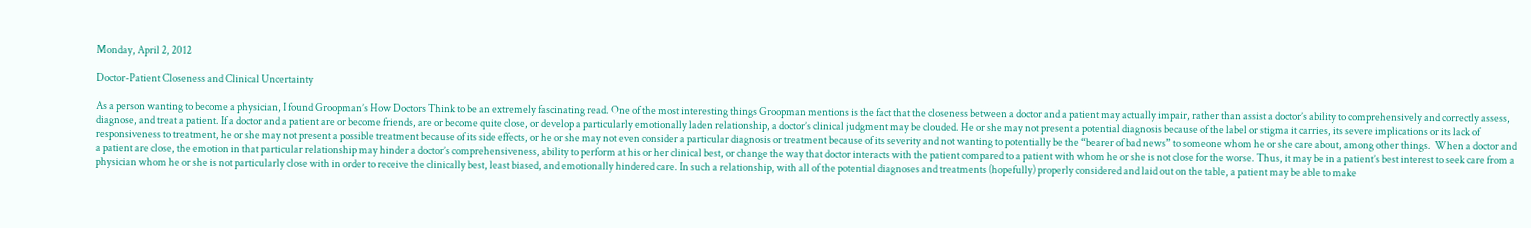Monday, April 2, 2012

Doctor-Patient Closeness and Clinical Uncertainty

As a person wanting to become a physician, I found Groopman’s How Doctors Think to be an extremely fascinating read. One of the most interesting things Groopman mentions is the fact that the closeness between a doctor and a patient may actually impair, rather than assist a doctor’s ability to comprehensively and correctly assess, diagnose, and treat a patient. If a doctor and a patient are or become friends, are or become quite close, or develop a particularly emotionally laden relationship, a doctor’s clinical judgment may be clouded. He or she may not present a potential diagnosis because of the label or stigma it carries, its severe implications or its lack of responsiveness to treatment, he or she may not present a possible treatment because of its side effects, or he or she may not even consider a particular diagnosis or treatment because of its severity and not wanting to potentially be the “bearer of bad news” to someone whom he or she care about, among other things.  When a doctor and a patient are close, the emotion in that particular relationship may hinder a doctor’s comprehensiveness, ability to perform at his or her clinical best, or change the way that doctor interacts with the patient compared to a patient with whom he or she is not close for the worse. Thus, it may be in a patient’s best interest to seek care from a physician whom he or she is not particularly close with in order to receive the clinically best, least biased, and emotionally hindered care. In such a relationship, with all of the potential diagnoses and treatments (hopefully) properly considered and laid out on the table, a patient may be able to make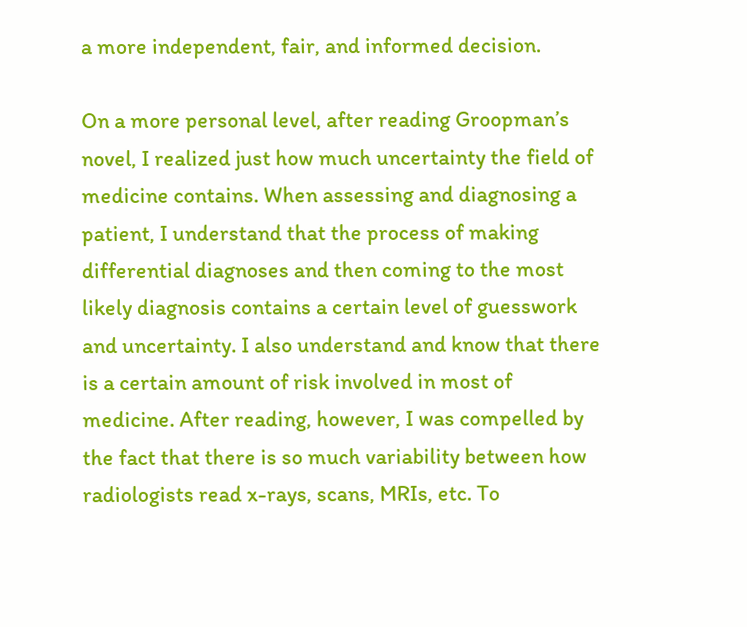a more independent, fair, and informed decision.

On a more personal level, after reading Groopman’s novel, I realized just how much uncertainty the field of medicine contains. When assessing and diagnosing a patient, I understand that the process of making differential diagnoses and then coming to the most likely diagnosis contains a certain level of guesswork and uncertainty. I also understand and know that there is a certain amount of risk involved in most of medicine. After reading, however, I was compelled by the fact that there is so much variability between how radiologists read x-rays, scans, MRIs, etc. To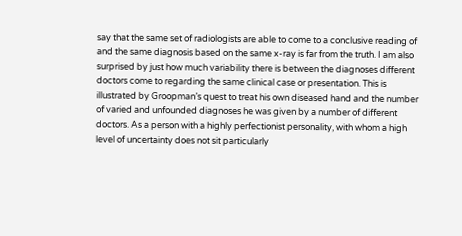say that the same set of radiologists are able to come to a conclusive reading of and the same diagnosis based on the same x-ray is far from the truth. I am also surprised by just how much variability there is between the diagnoses different doctors come to regarding the same clinical case or presentation. This is illustrated by Groopman’s quest to treat his own diseased hand and the number of varied and unfounded diagnoses he was given by a number of different doctors. As a person with a highly perfectionist personality, with whom a high level of uncertainty does not sit particularly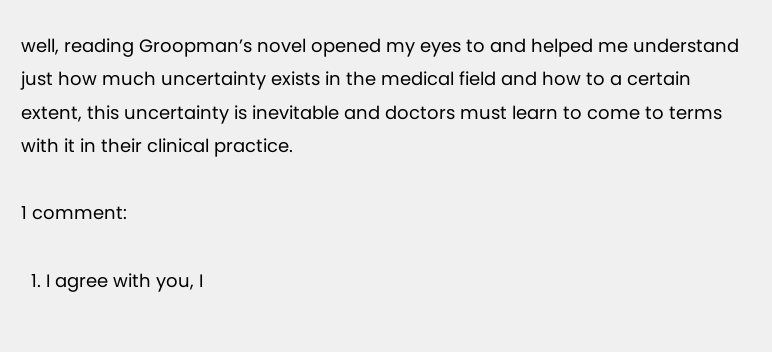well, reading Groopman’s novel opened my eyes to and helped me understand just how much uncertainty exists in the medical field and how to a certain extent, this uncertainty is inevitable and doctors must learn to come to terms with it in their clinical practice.

1 comment:

  1. I agree with you, I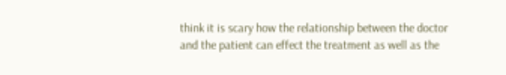think it is scary how the relationship between the doctor and the patient can effect the treatment as well as the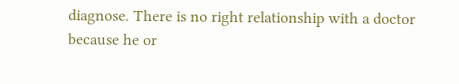diagnose. There is no right relationship with a doctor because he or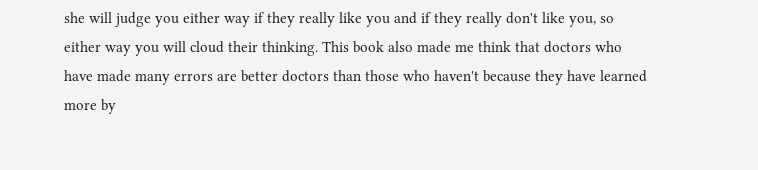she will judge you either way if they really like you and if they really don't like you, so either way you will cloud their thinking. This book also made me think that doctors who have made many errors are better doctors than those who haven't because they have learned more by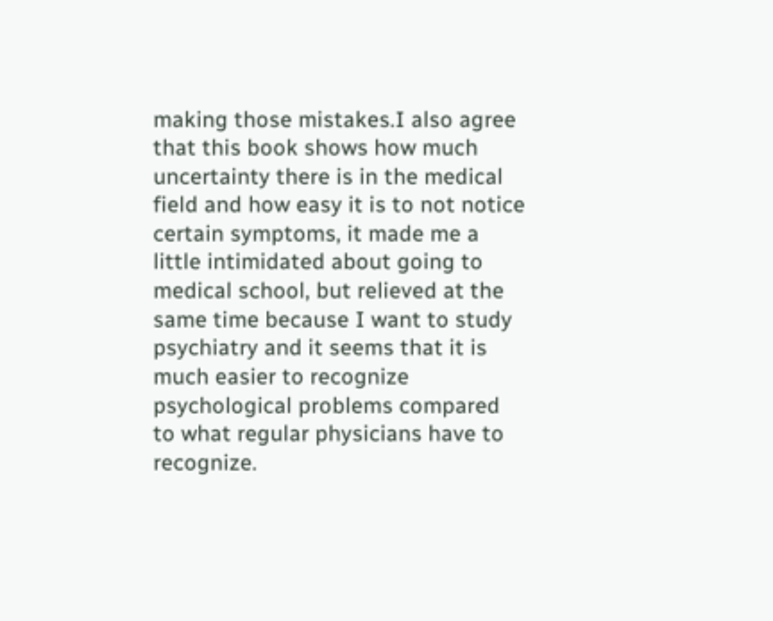making those mistakes.I also agree that this book shows how much uncertainty there is in the medical field and how easy it is to not notice certain symptoms, it made me a little intimidated about going to medical school, but relieved at the same time because I want to study psychiatry and it seems that it is much easier to recognize psychological problems compared to what regular physicians have to recognize.